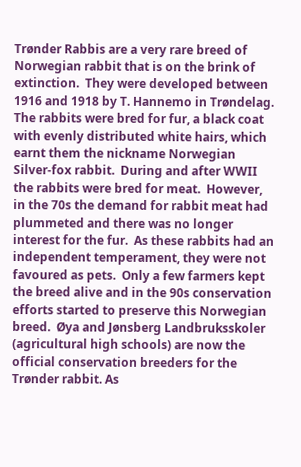Trønder Rabbis are a very rare breed of Norwegian rabbit that is on the brink of extinction.  They were developed between 1916 and 1918 by T. Hannemo in Trøndelag.  The rabbits were bred for fur, a black coat with evenly distributed white hairs, which earnt them the nickname Norwegian Silver-fox rabbit.  During and after WWII the rabbits were bred for meat.  However, in the 70s the demand for rabbit meat had plummeted and there was no longer interest for the fur.  As these rabbits had an independent temperament, they were not favoured as pets.  Only a few farmers kept the breed alive and in the 90s conservation efforts started to preserve this Norwegian breed.  Øya and Jønsberg Landbruksskoler (agricultural high schools) are now the official conservation breeders for the Trønder rabbit. As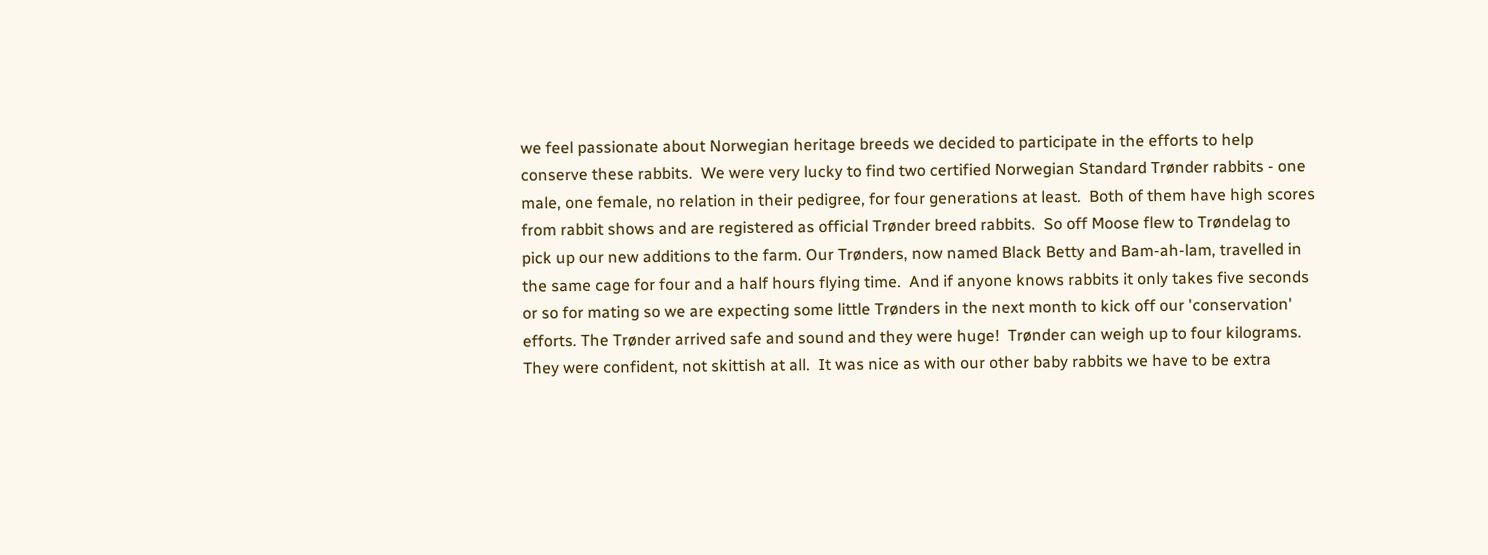we feel passionate about Norwegian heritage breeds we decided to participate in the efforts to help conserve these rabbits.  We were very lucky to find two certified Norwegian Standard Trønder rabbits - one male, one female, no relation in their pedigree, for four generations at least.  Both of them have high scores from rabbit shows and are registered as official Trønder breed rabbits.  So off Moose flew to Trøndelag to pick up our new additions to the farm. Our Trønders, now named Black Betty and Bam-ah-lam, travelled in the same cage for four and a half hours flying time.  And if anyone knows rabbits it only takes five seconds or so for mating so we are expecting some little Trønders in the next month to kick off our 'conservation' efforts. The Trønder arrived safe and sound and they were huge!  Trønder can weigh up to four kilograms.  They were confident, not skittish at all.  It was nice as with our other baby rabbits we have to be extra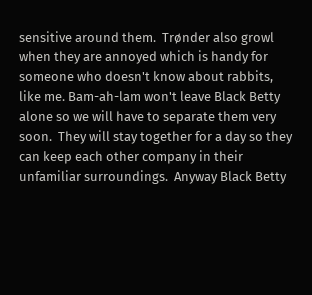sensitive around them.  Trønder also growl when they are annoyed which is handy for someone who doesn't know about rabbits, like me. Bam-ah-lam won't leave Black Betty alone so we will have to separate them very soon.  They will stay together for a day so they can keep each other company in their unfamiliar surroundings.  Anyway Black Betty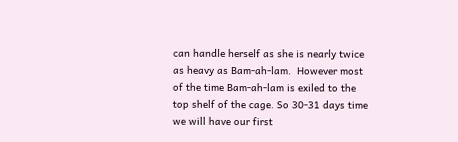can handle herself as she is nearly twice as heavy as Bam-ah-lam.  However most of the time Bam-ah-lam is exiled to the top shelf of the cage. So 30-31 days time we will have our first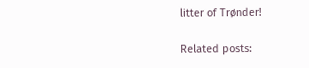litter of Trønder!

Related posts: